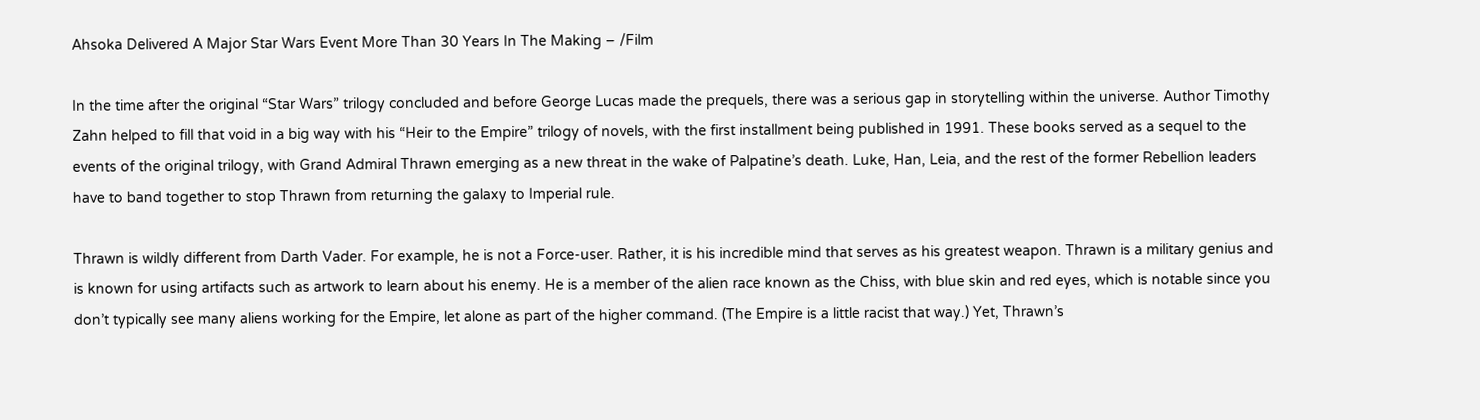Ahsoka Delivered A Major Star Wars Event More Than 30 Years In The Making – /Film

In the time after the original “Star Wars” trilogy concluded and before George Lucas made the prequels, there was a serious gap in storytelling within the universe. Author Timothy Zahn helped to fill that void in a big way with his “Heir to the Empire” trilogy of novels, with the first installment being published in 1991. These books served as a sequel to the events of the original trilogy, with Grand Admiral Thrawn emerging as a new threat in the wake of Palpatine’s death. Luke, Han, Leia, and the rest of the former Rebellion leaders have to band together to stop Thrawn from returning the galaxy to Imperial rule.

Thrawn is wildly different from Darth Vader. For example, he is not a Force-user. Rather, it is his incredible mind that serves as his greatest weapon. Thrawn is a military genius and is known for using artifacts such as artwork to learn about his enemy. He is a member of the alien race known as the Chiss, with blue skin and red eyes, which is notable since you don’t typically see many aliens working for the Empire, let alone as part of the higher command. (The Empire is a little racist that way.) Yet, Thrawn’s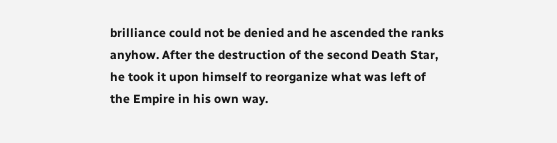brilliance could not be denied and he ascended the ranks anyhow. After the destruction of the second Death Star, he took it upon himself to reorganize what was left of the Empire in his own way.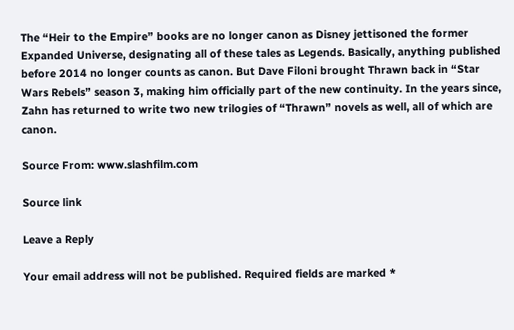The “Heir to the Empire” books are no longer canon as Disney jettisoned the former Expanded Universe, designating all of these tales as Legends. Basically, anything published before 2014 no longer counts as canon. But Dave Filoni brought Thrawn back in “Star Wars Rebels” season 3, making him officially part of the new continuity. In the years since, Zahn has returned to write two new trilogies of “Thrawn” novels as well, all of which are canon.

Source From: www.slashfilm.com

Source link

Leave a Reply

Your email address will not be published. Required fields are marked *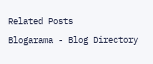Related Posts
Blogarama - Blog Directory